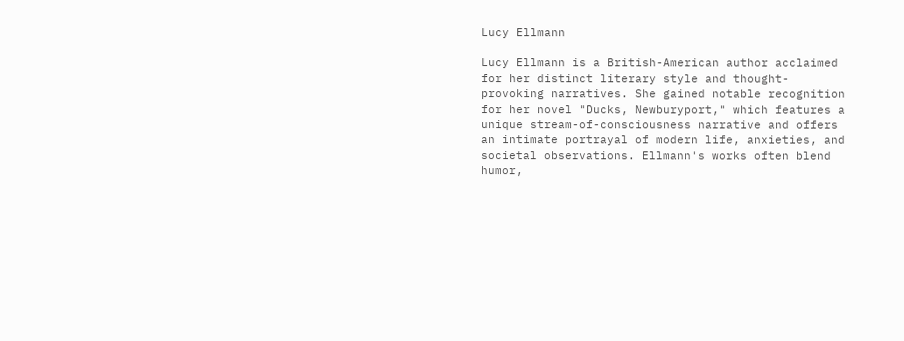Lucy Ellmann

Lucy Ellmann is a British-American author acclaimed for her distinct literary style and thought-provoking narratives. She gained notable recognition for her novel "Ducks, Newburyport," which features a unique stream-of-consciousness narrative and offers an intimate portrayal of modern life, anxieties, and societal observations. Ellmann's works often blend humor,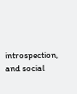introspection, and social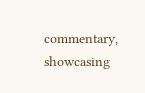commentary, showcasing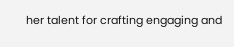her talent for crafting engaging and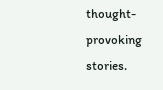thought-provoking stories.